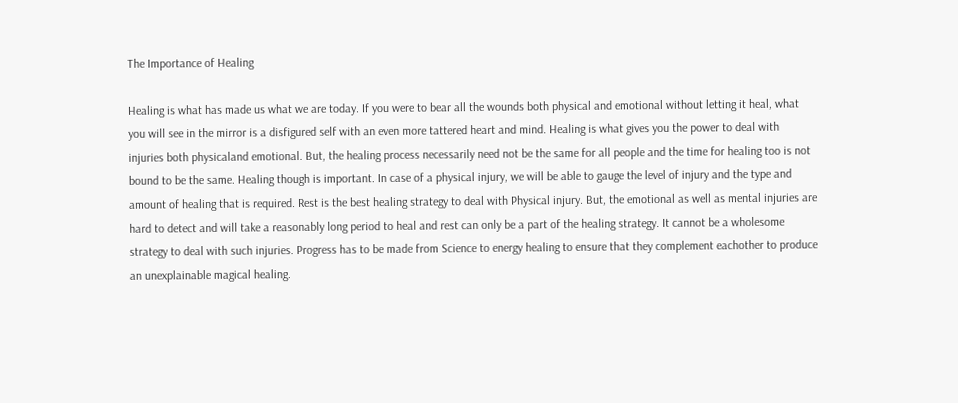The Importance of Healing

Healing is what has made us what we are today. If you were to bear all the wounds both physical and emotional without letting it heal, what you will see in the mirror is a disfigured self with an even more tattered heart and mind. Healing is what gives you the power to deal with injuries both physicaland emotional. But, the healing process necessarily need not be the same for all people and the time for healing too is not bound to be the same. Healing though is important. In case of a physical injury, we will be able to gauge the level of injury and the type and amount of healing that is required. Rest is the best healing strategy to deal with Physical injury. But, the emotional as well as mental injuries are hard to detect and will take a reasonably long period to heal and rest can only be a part of the healing strategy. It cannot be a wholesome strategy to deal with such injuries. Progress has to be made from Science to energy healing to ensure that they complement eachother to produce an unexplainable magical healing.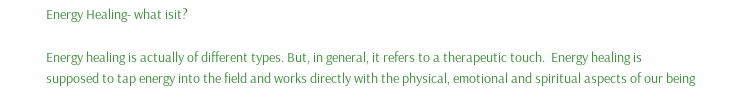Energy Healing- what isit?

Energy healing is actually of different types. But, in general, it refers to a therapeutic touch.  Energy healing is supposed to tap energy into the field and works directly with the physical, emotional and spiritual aspects of our being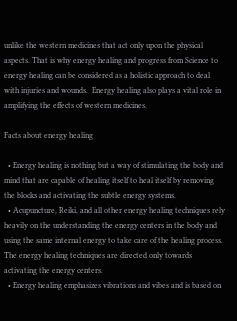unlike the western medicines that act only upon the physical aspects. That is why energy healing and progress from Science to energy healing can be considered as a holistic approach to deal with injuries and wounds.  Energy healing also plays a vital role in amplifying the effects of western medicines.

Facts about energy healing

  • Energy healing is nothing but a way of stimulating the body and mind that are capable of healing itself to heal itself by removing the blocks and activating the subtle energy systems.
  • Acupuncture, Reiki, and all other energy healing techniques rely heavily on the understanding the energy centers in the body and using the same internal energy to take care of the healing process. The energy healing techniques are directed only towards activating the energy centers.
  • Energy healing emphasizes vibrations and vibes and is based on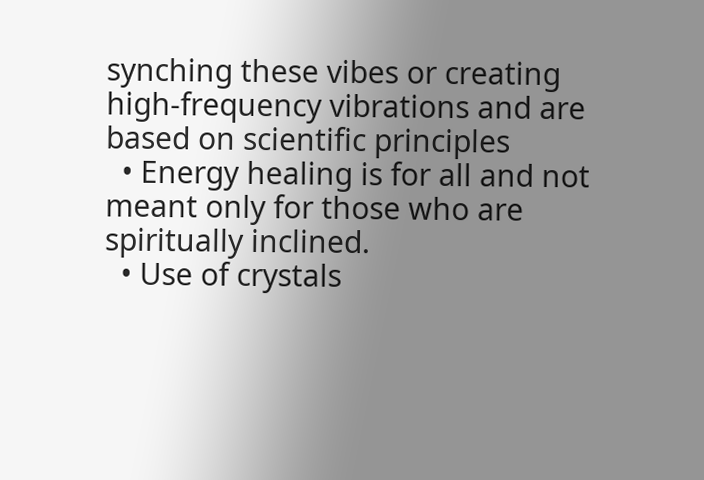synching these vibes or creating high-frequency vibrations and are based on scientific principles
  • Energy healing is for all and not meant only for those who are spiritually inclined.
  • Use of crystals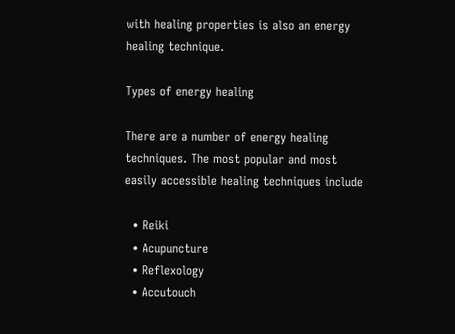with healing properties is also an energy healing technique.

Types of energy healing

There are a number of energy healing techniques. The most popular and most easily accessible healing techniques include

  • Reiki
  • Acupuncture
  • Reflexology
  • Accutouch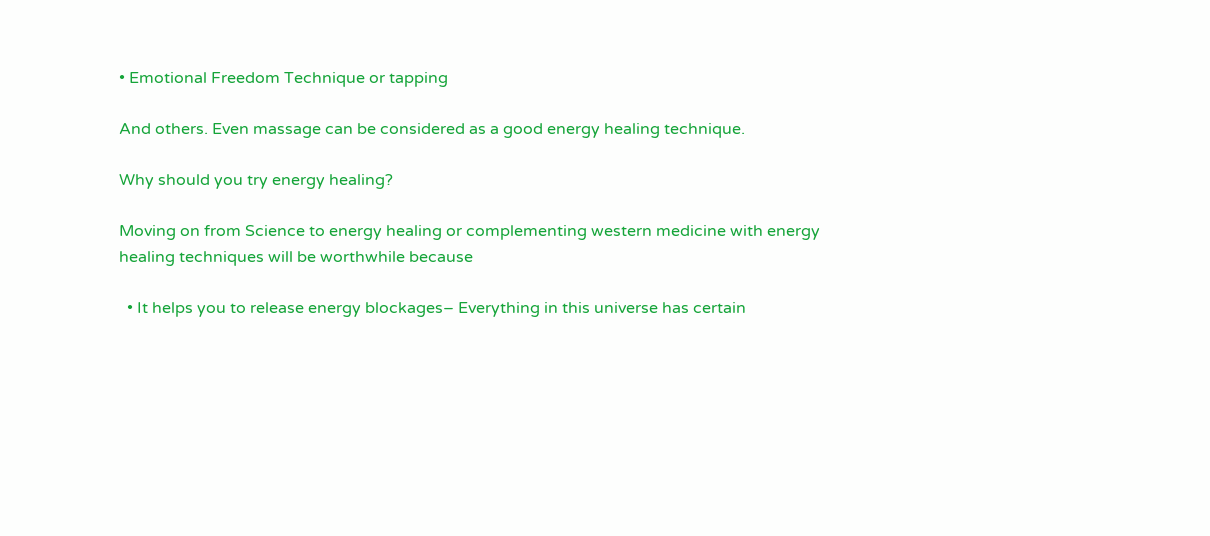• Emotional Freedom Technique or tapping

And others. Even massage can be considered as a good energy healing technique.

Why should you try energy healing?

Moving on from Science to energy healing or complementing western medicine with energy healing techniques will be worthwhile because

  • It helps you to release energy blockages– Everything in this universe has certain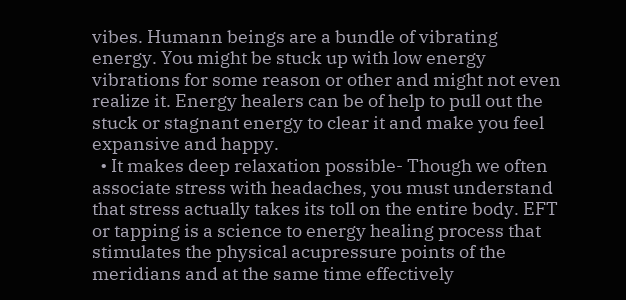vibes. Humann beings are a bundle of vibrating energy. You might be stuck up with low energy vibrations for some reason or other and might not even realize it. Energy healers can be of help to pull out the stuck or stagnant energy to clear it and make you feel expansive and happy.
  • It makes deep relaxation possible- Though we often associate stress with headaches, you must understand that stress actually takes its toll on the entire body. EFT or tapping is a science to energy healing process that stimulates the physical acupressure points of the meridians and at the same time effectively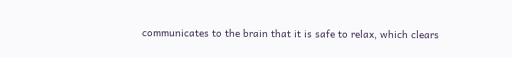communicates to the brain that it is safe to relax, which clears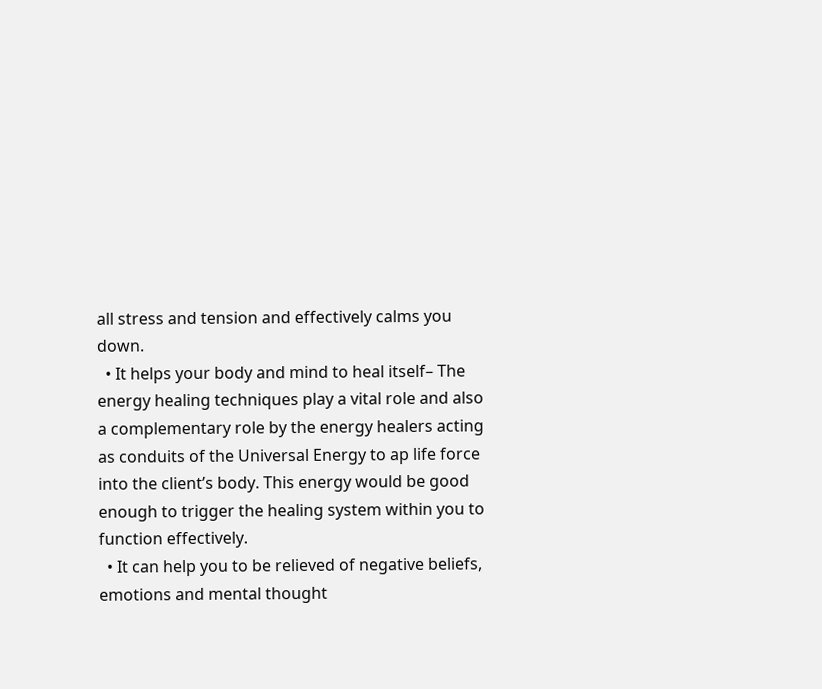all stress and tension and effectively calms you down.
  • It helps your body and mind to heal itself– The energy healing techniques play a vital role and also a complementary role by the energy healers acting as conduits of the Universal Energy to ap life force into the client’s body. This energy would be good enough to trigger the healing system within you to function effectively.
  • It can help you to be relieved of negative beliefs, emotions and mental thought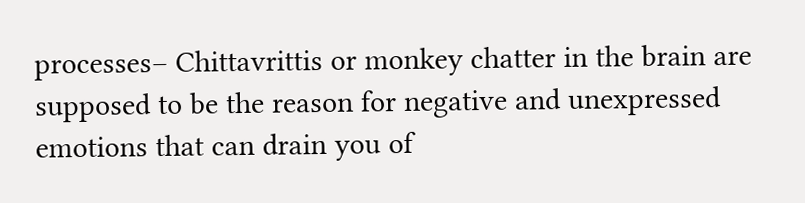processes– Chittavrittis or monkey chatter in the brain are supposed to be the reason for negative and unexpressed emotions that can drain you of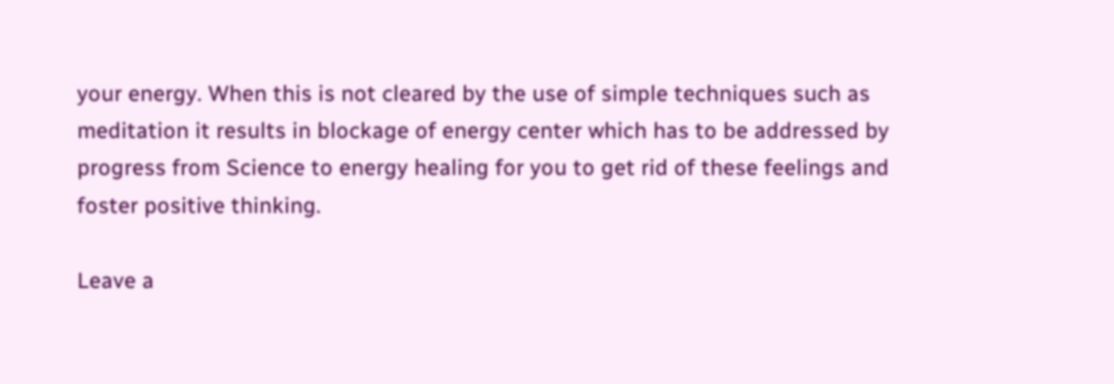your energy. When this is not cleared by the use of simple techniques such as meditation it results in blockage of energy center which has to be addressed by progress from Science to energy healing for you to get rid of these feelings and foster positive thinking.

Leave a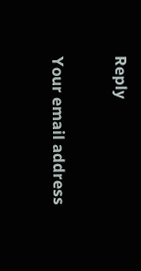Reply

Your email address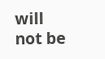will not be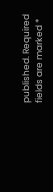published. Required fields are marked *